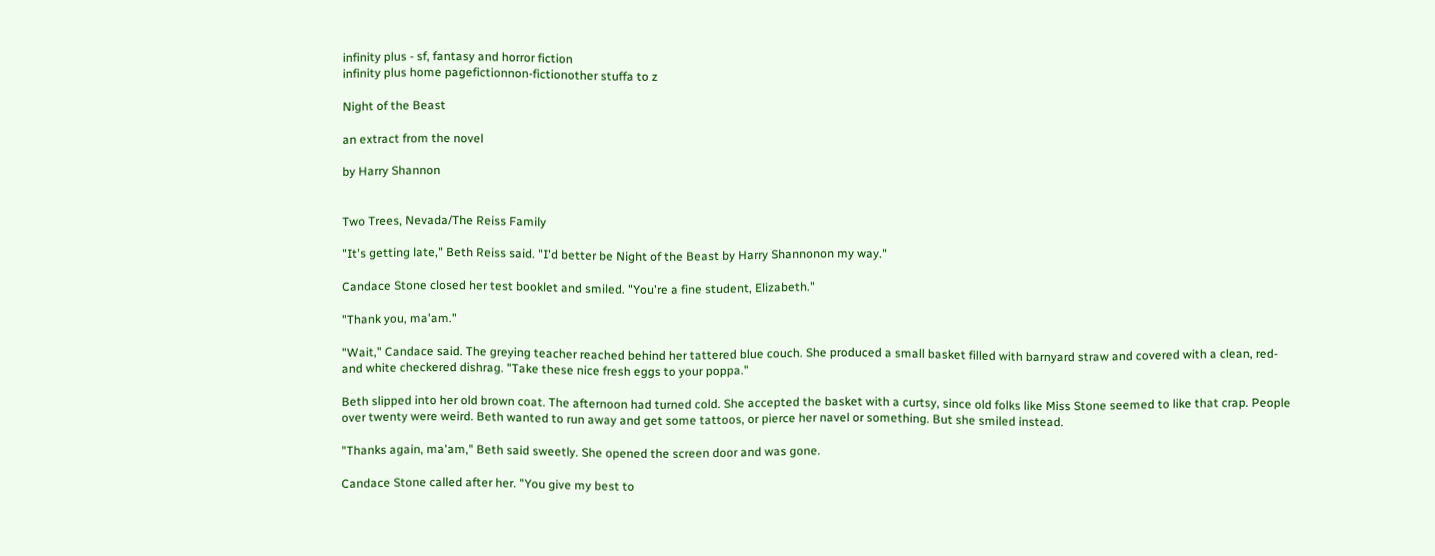infinity plus - sf, fantasy and horror fiction
infinity plus home pagefictionnon-fictionother stuffa to z

Night of the Beast

an extract from the novel

by Harry Shannon


Two Trees, Nevada/The Reiss Family

"It's getting late," Beth Reiss said. "I'd better be Night of the Beast by Harry Shannonon my way."

Candace Stone closed her test booklet and smiled. "You're a fine student, Elizabeth."

"Thank you, ma'am."

"Wait," Candace said. The greying teacher reached behind her tattered blue couch. She produced a small basket filled with barnyard straw and covered with a clean, red-and white checkered dishrag. "Take these nice fresh eggs to your poppa."

Beth slipped into her old brown coat. The afternoon had turned cold. She accepted the basket with a curtsy, since old folks like Miss Stone seemed to like that crap. People over twenty were weird. Beth wanted to run away and get some tattoos, or pierce her navel or something. But she smiled instead.

"Thanks again, ma'am," Beth said sweetly. She opened the screen door and was gone.

Candace Stone called after her. "You give my best to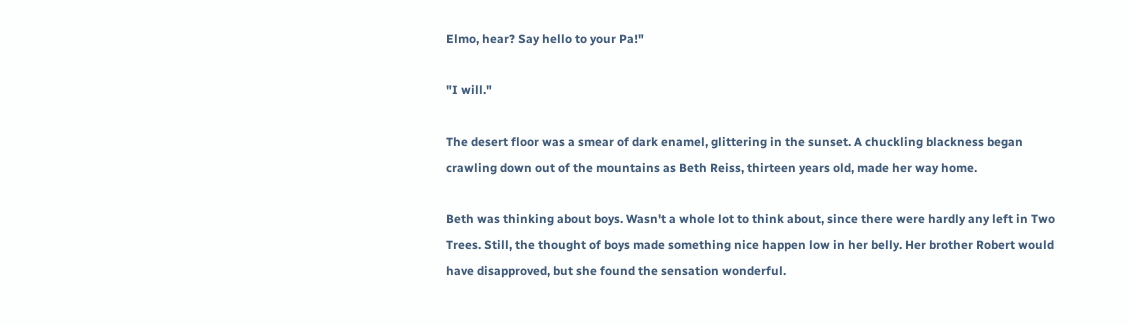Elmo, hear? Say hello to your Pa!"

"I will."

The desert floor was a smear of dark enamel, glittering in the sunset. A chuckling blackness began crawling down out of the mountains as Beth Reiss, thirteen years old, made her way home.

Beth was thinking about boys. Wasn't a whole lot to think about, since there were hardly any left in Two Trees. Still, the thought of boys made something nice happen low in her belly. Her brother Robert would have disapproved, but she found the sensation wonderful.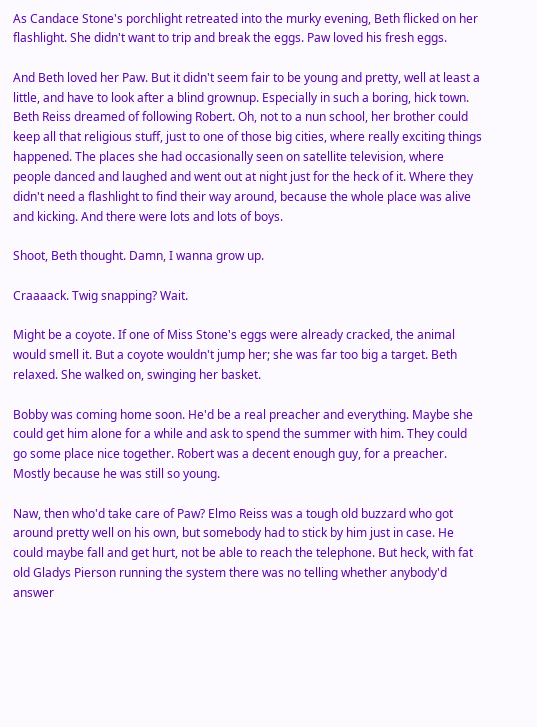As Candace Stone's porchlight retreated into the murky evening, Beth flicked on her flashlight. She didn't want to trip and break the eggs. Paw loved his fresh eggs.

And Beth loved her Paw. But it didn't seem fair to be young and pretty, well at least a little, and have to look after a blind grownup. Especially in such a boring, hick town. Beth Reiss dreamed of following Robert. Oh, not to a nun school, her brother could keep all that religious stuff, just to one of those big cities, where really exciting things happened. The places she had occasionally seen on satellite television, where people danced and laughed and went out at night just for the heck of it. Where they didn't need a flashlight to find their way around, because the whole place was alive and kicking. And there were lots and lots of boys.

Shoot, Beth thought. Damn, I wanna grow up.

Craaaack. Twig snapping? Wait.

Might be a coyote. If one of Miss Stone's eggs were already cracked, the animal would smell it. But a coyote wouldn't jump her; she was far too big a target. Beth relaxed. She walked on, swinging her basket.

Bobby was coming home soon. He'd be a real preacher and everything. Maybe she could get him alone for a while and ask to spend the summer with him. They could go some place nice together. Robert was a decent enough guy, for a preacher. Mostly because he was still so young.

Naw, then who'd take care of Paw? Elmo Reiss was a tough old buzzard who got around pretty well on his own, but somebody had to stick by him just in case. He could maybe fall and get hurt, not be able to reach the telephone. But heck, with fat old Gladys Pierson running the system there was no telling whether anybody'd answer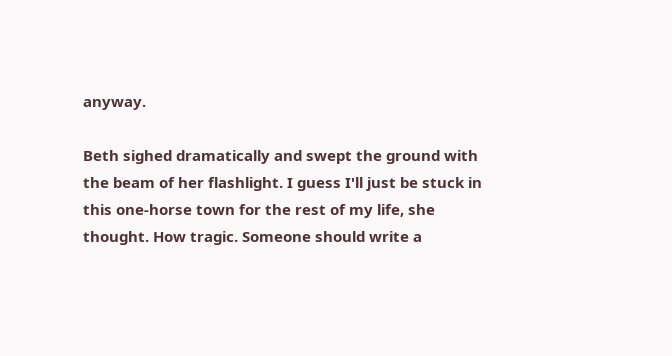anyway.

Beth sighed dramatically and swept the ground with the beam of her flashlight. I guess I'll just be stuck in this one-horse town for the rest of my life, she thought. How tragic. Someone should write a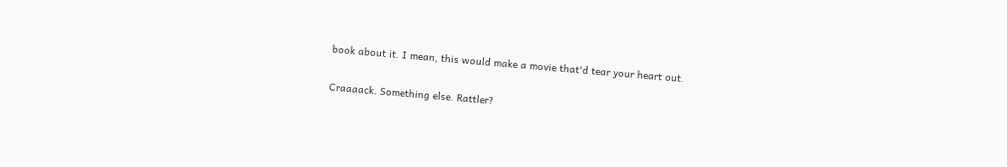book about it. I mean, this would make a movie that'd tear your heart out.

Craaaack. Something else. Rattler?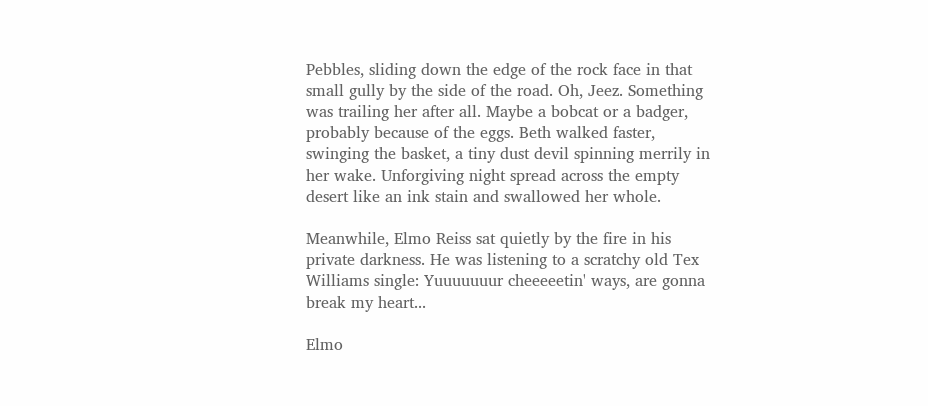Pebbles, sliding down the edge of the rock face in that small gully by the side of the road. Oh, Jeez. Something was trailing her after all. Maybe a bobcat or a badger, probably because of the eggs. Beth walked faster, swinging the basket, a tiny dust devil spinning merrily in her wake. Unforgiving night spread across the empty desert like an ink stain and swallowed her whole.

Meanwhile, Elmo Reiss sat quietly by the fire in his private darkness. He was listening to a scratchy old Tex Williams single: Yuuuuuuur cheeeeetin' ways, are gonna break my heart...

Elmo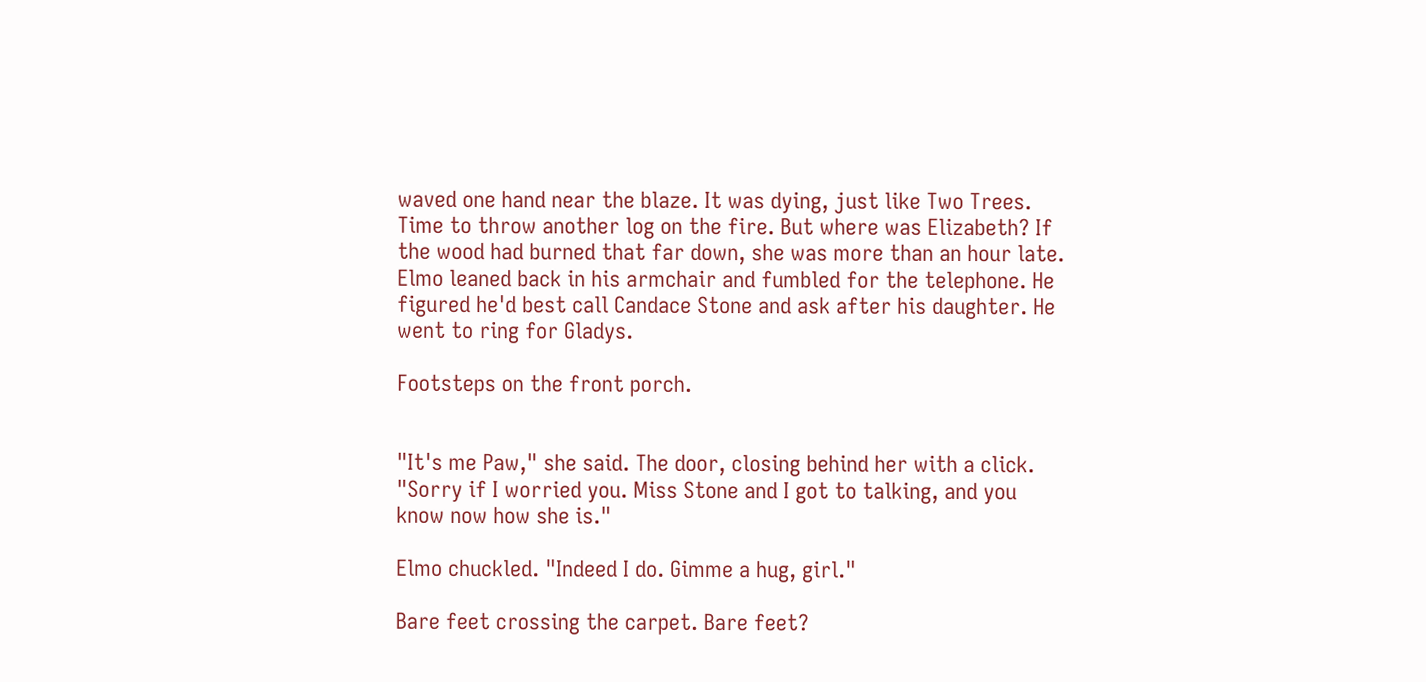waved one hand near the blaze. It was dying, just like Two Trees. Time to throw another log on the fire. But where was Elizabeth? If the wood had burned that far down, she was more than an hour late. Elmo leaned back in his armchair and fumbled for the telephone. He figured he'd best call Candace Stone and ask after his daughter. He went to ring for Gladys.

Footsteps on the front porch.


"It's me Paw," she said. The door, closing behind her with a click. "Sorry if I worried you. Miss Stone and I got to talking, and you know now how she is."

Elmo chuckled. "Indeed I do. Gimme a hug, girl."

Bare feet crossing the carpet. Bare feet?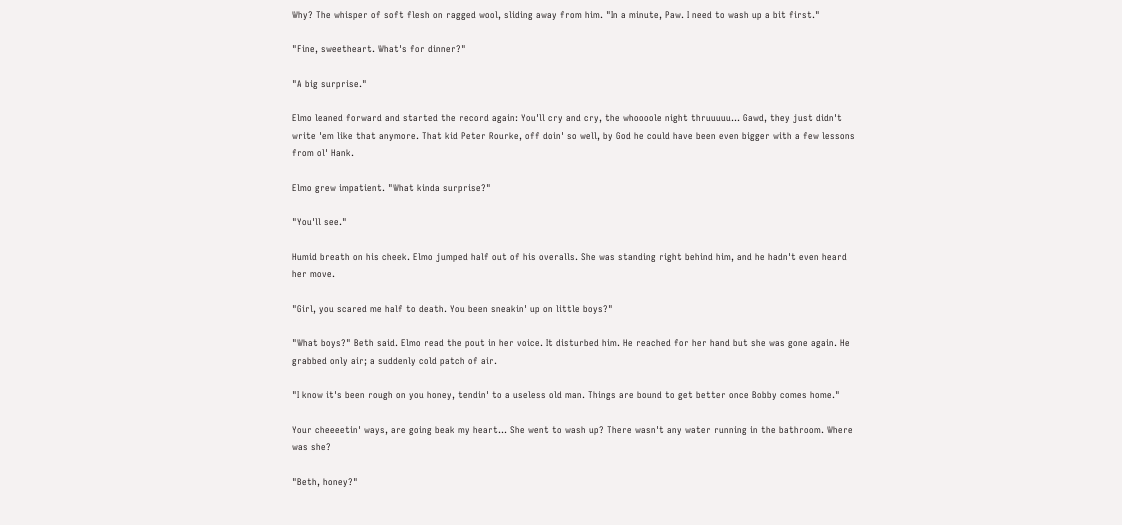Why? The whisper of soft flesh on ragged wool, sliding away from him. "In a minute, Paw. I need to wash up a bit first."

"Fine, sweetheart. What's for dinner?"

"A big surprise."

Elmo leaned forward and started the record again: You'll cry and cry, the whoooole night thruuuuu... Gawd, they just didn't write 'em like that anymore. That kid Peter Rourke, off doin' so well, by God he could have been even bigger with a few lessons from ol' Hank.

Elmo grew impatient. "What kinda surprise?"

"You'll see."

Humid breath on his cheek. Elmo jumped half out of his overalls. She was standing right behind him, and he hadn't even heard her move.

"Girl, you scared me half to death. You been sneakin' up on little boys?"

"What boys?" Beth said. Elmo read the pout in her voice. It disturbed him. He reached for her hand but she was gone again. He grabbed only air; a suddenly cold patch of air.

"I know it's been rough on you honey, tendin' to a useless old man. Things are bound to get better once Bobby comes home."

Your cheeeetin' ways, are going beak my heart... She went to wash up? There wasn't any water running in the bathroom. Where was she?

"Beth, honey?"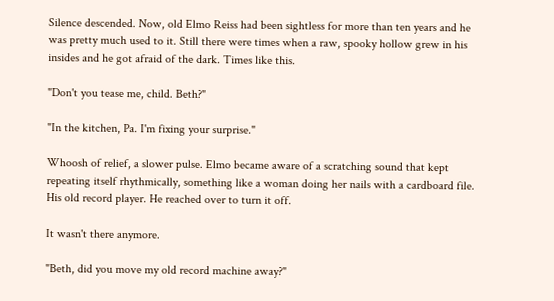Silence descended. Now, old Elmo Reiss had been sightless for more than ten years and he was pretty much used to it. Still there were times when a raw, spooky hollow grew in his insides and he got afraid of the dark. Times like this.

"Don't you tease me, child. Beth?"

"In the kitchen, Pa. I'm fixing your surprise."

Whoosh of relief, a slower pulse. Elmo became aware of a scratching sound that kept repeating itself rhythmically, something like a woman doing her nails with a cardboard file. His old record player. He reached over to turn it off.

It wasn't there anymore.

"Beth, did you move my old record machine away?"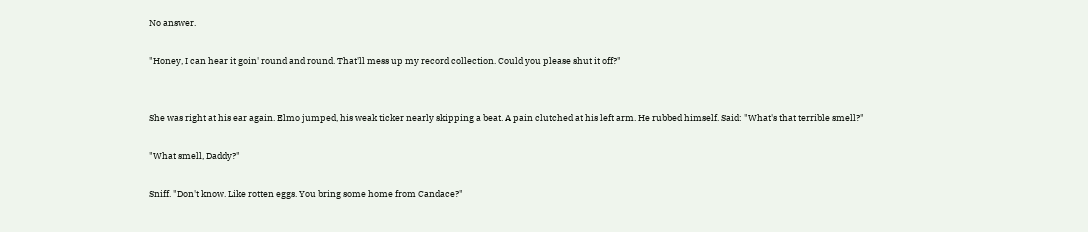No answer.

"Honey, I can hear it goin' round and round. That'll mess up my record collection. Could you please shut it off?"


She was right at his ear again. Elmo jumped, his weak ticker nearly skipping a beat. A pain clutched at his left arm. He rubbed himself. Said: "What's that terrible smell?"

"What smell, Daddy?"

Sniff. "Don't know. Like rotten eggs. You bring some home from Candace?"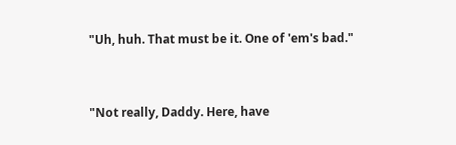"Uh, huh. That must be it. One of 'em's bad."


"Not really, Daddy. Here, have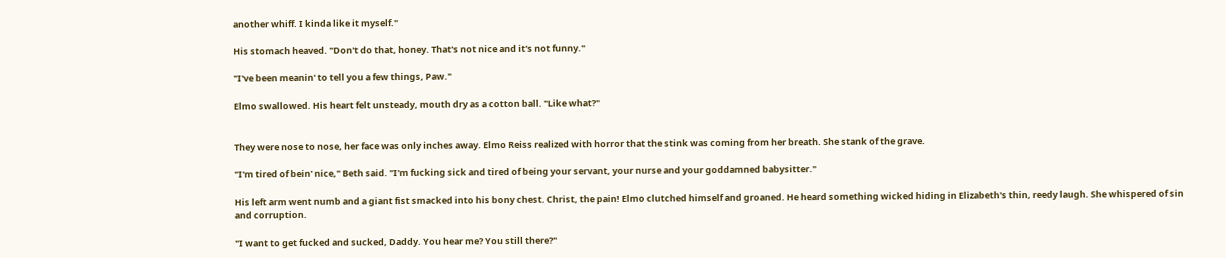another whiff. I kinda like it myself."

His stomach heaved. "Don't do that, honey. That's not nice and it's not funny."

"I've been meanin' to tell you a few things, Paw."

Elmo swallowed. His heart felt unsteady, mouth dry as a cotton ball. "Like what?"


They were nose to nose, her face was only inches away. Elmo Reiss realized with horror that the stink was coming from her breath. She stank of the grave.

"I'm tired of bein' nice," Beth said. "I'm fucking sick and tired of being your servant, your nurse and your goddamned babysitter."

His left arm went numb and a giant fist smacked into his bony chest. Christ, the pain! Elmo clutched himself and groaned. He heard something wicked hiding in Elizabeth's thin, reedy laugh. She whispered of sin and corruption.

"I want to get fucked and sucked, Daddy. You hear me? You still there?"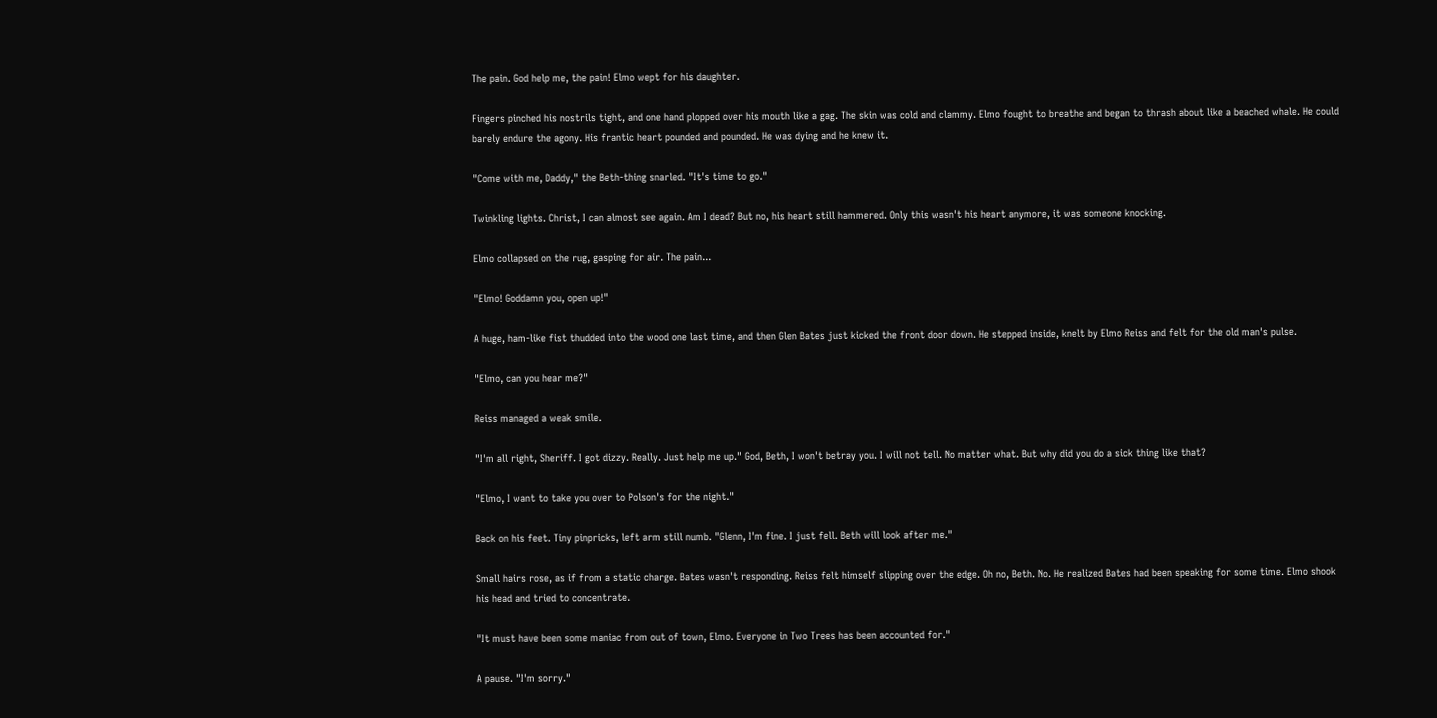The pain. God help me, the pain! Elmo wept for his daughter.

Fingers pinched his nostrils tight, and one hand plopped over his mouth like a gag. The skin was cold and clammy. Elmo fought to breathe and began to thrash about like a beached whale. He could barely endure the agony. His frantic heart pounded and pounded. He was dying and he knew it.

"Come with me, Daddy," the Beth-thing snarled. "It's time to go."

Twinkling lights. Christ, I can almost see again. Am I dead? But no, his heart still hammered. Only this wasn't his heart anymore, it was someone knocking.

Elmo collapsed on the rug, gasping for air. The pain...

"Elmo! Goddamn you, open up!"

A huge, ham-like fist thudded into the wood one last time, and then Glen Bates just kicked the front door down. He stepped inside, knelt by Elmo Reiss and felt for the old man's pulse.

"Elmo, can you hear me?"

Reiss managed a weak smile.

"I'm all right, Sheriff. I got dizzy. Really. Just help me up." God, Beth, I won't betray you. I will not tell. No matter what. But why did you do a sick thing like that?

"Elmo, I want to take you over to Polson's for the night."

Back on his feet. Tiny pinpricks, left arm still numb. "Glenn, I'm fine. I just fell. Beth will look after me."

Small hairs rose, as if from a static charge. Bates wasn't responding. Reiss felt himself slipping over the edge. Oh no, Beth. No. He realized Bates had been speaking for some time. Elmo shook his head and tried to concentrate.

"It must have been some maniac from out of town, Elmo. Everyone in Two Trees has been accounted for."

A pause. "I'm sorry."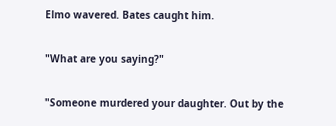Elmo wavered. Bates caught him.

"What are you saying?"

"Someone murdered your daughter. Out by the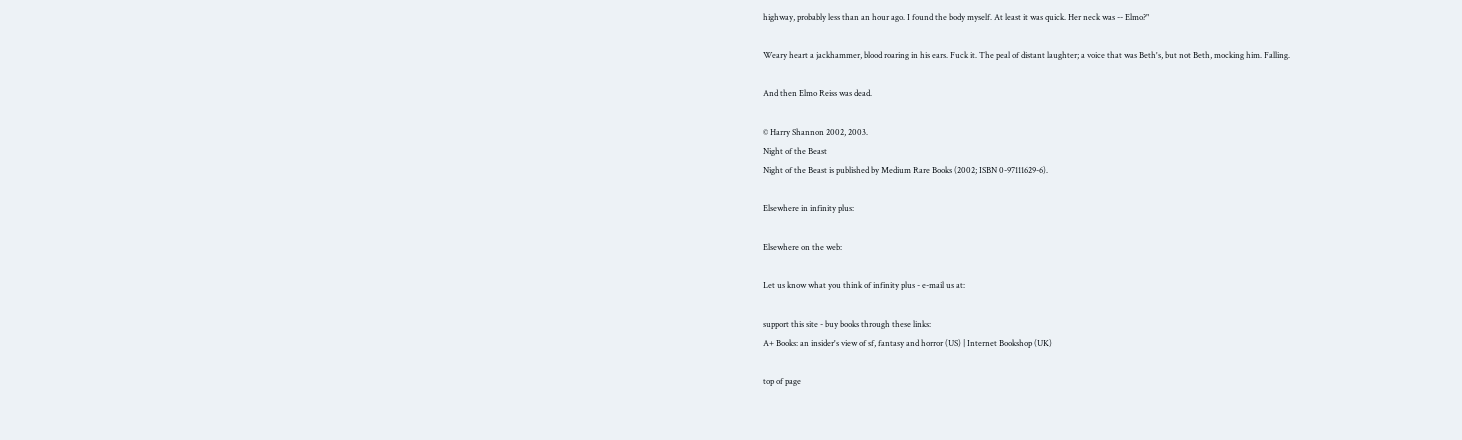highway, probably less than an hour ago. I found the body myself. At least it was quick. Her neck was -- Elmo?"

Weary heart a jackhammer, blood roaring in his ears. Fuck it. The peal of distant laughter; a voice that was Beth's, but not Beth, mocking him. Falling.

And then Elmo Reiss was dead.

© Harry Shannon 2002, 2003.
Night of the Beast
Night of the Beast is published by Medium Rare Books (2002; ISBN 0-97111629-6).

Elsewhere in infinity plus:

Elsewhere on the web:

Let us know what you think of infinity plus - e-mail us at:

support this site - buy books through these links:
A+ Books: an insider's view of sf, fantasy and horror (US) | Internet Bookshop (UK)

top of page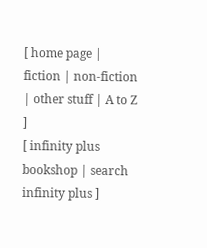[ home page | fiction | non-fiction | other stuff | A to Z ]
[ infinity plus bookshop | search infinity plus ]